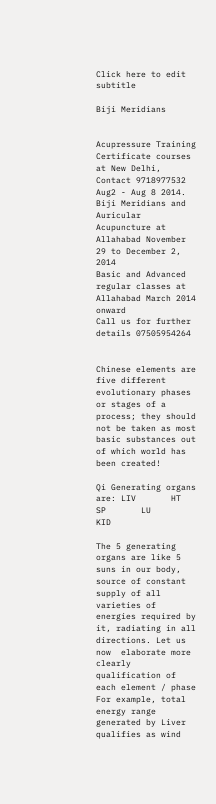Click here to edit subtitle

Biji Meridians


Acupressure Training Certificate courses at New Delhi, Contact 9718977532 Aug2 - Aug 8 2014.
Biji Meridians and Auricular Acupuncture at Allahabad November 29 to December 2, 2014
Basic and Advanced regular classes at Allahabad March 2014 onward
Call us for further details 07505954264


Chinese elements are five different evolutionary phases or stages of a process; they should not be taken as most basic substances out of which world has been created!

Qi Generating organs are: LIV       HT       SP       LU       KID

The 5 generating organs are like 5 suns in our body, source of constant supply of all varieties of energies required by it, radiating in all directions. Let us now  elaborate more clearly qualification of each element / phase For example, total energy range generated by Liver qualifies as wind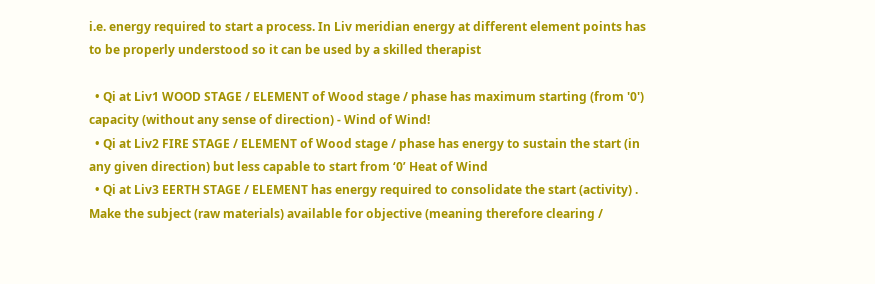i.e. energy required to start a process. In Liv meridian energy at different element points has to be properly understood so it can be used by a skilled therapist

  • Qi at Liv1 WOOD STAGE / ELEMENT of Wood stage / phase has maximum starting (from '0') capacity (without any sense of direction) - Wind of Wind!
  • Qi at Liv2 FIRE STAGE / ELEMENT of Wood stage / phase has energy to sustain the start (in any given direction) but less capable to start from ‘0’ Heat of Wind
  • Qi at Liv3 EERTH STAGE / ELEMENT has energy required to consolidate the start (activity) . Make the subject (raw materials) available for objective (meaning therefore clearing /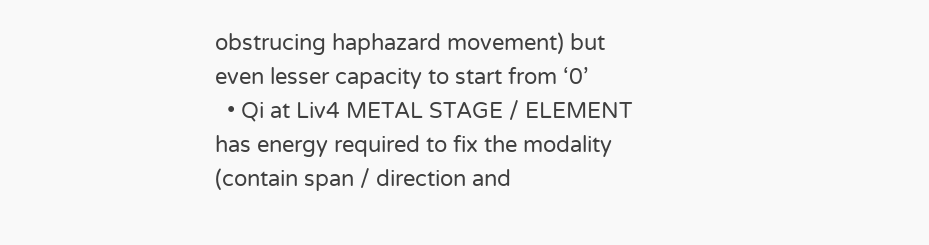obstrucing haphazard movement) but even lesser capacity to start from ‘0’
  • Qi at Liv4 METAL STAGE / ELEMENT has energy required to fix the modality (contain span / direction and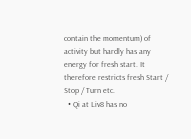contain the momentum) of activity but hardly has any energy for fresh start. It therefore restricts fresh Start / Stop / Turn etc.
  • Qi at Liv8 has no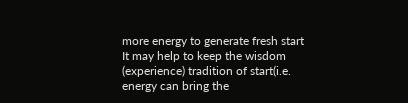more energy to generate fresh start It may help to keep the wisdom (experience) tradition of start(i.e. energy can bring the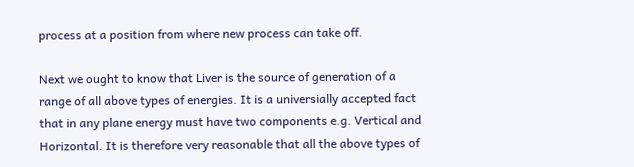process at a position from where new process can take off.

Next we ought to know that Liver is the source of generation of a range of all above types of energies. It is a universially accepted fact that in any plane energy must have two components e.g. Vertical and Horizontal. It is therefore very reasonable that all the above types of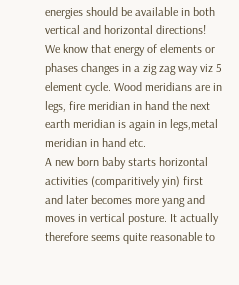energies should be available in both vertical and horizontal directions! We know that energy of elements or phases changes in a zig zag way viz 5 element cycle. Wood meridians are in legs, fire meridian in hand the next earth meridian is again in legs,metal meridian in hand etc.
A new born baby starts horizontal activities (comparitively yin) first and later becomes more yang and moves in vertical posture. It actually therefore seems quite reasonable to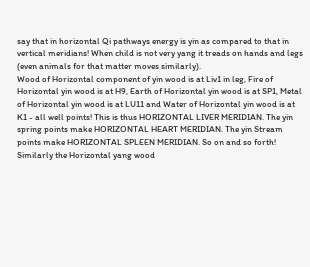say that in horizontal Qi pathways energy is yin as compared to that in vertical meridians! When child is not very yang it treads on hands and legs (even animals for that matter moves similarly).
Wood of Horizontal component of yin wood is at Liv1 in leg, Fire of Horizontal yin wood is at H9, Earth of Horizontal yin wood is at SP1, Metal of Horizontal yin wood is at LU11 and Water of Horizontal yin wood is at K1 - all well points! This is thus HORIZONTAL LIVER MERIDIAN. The yin spring points make HORIZONTAL HEART MERIDIAN. The yin Stream points make HORIZONTAL SPLEEN MERIDIAN. So on and so forth!
Similarly the Horizontal yang wood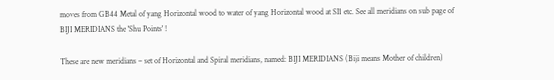moves from GB44 Metal of yang Horizontal wood to water of yang Horizontal wood at SI1 etc. See all meridians on sub page of BIJI MERIDIANS the 'Shu Points' !

These are new meridians – set of Horizontal and Spiral meridians, named: BIJI MERIDIANS (Biji means Mother of children)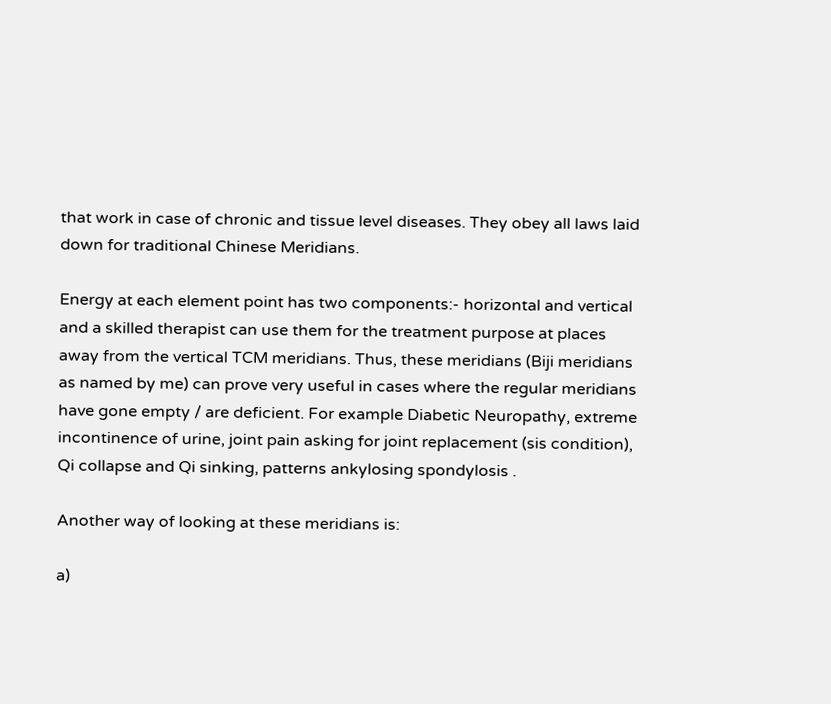that work in case of chronic and tissue level diseases. They obey all laws laid down for traditional Chinese Meridians.

Energy at each element point has two components:- horizontal and vertical and a skilled therapist can use them for the treatment purpose at places away from the vertical TCM meridians. Thus, these meridians (Biji meridians as named by me) can prove very useful in cases where the regular meridians have gone empty / are deficient. For example Diabetic Neuropathy, extreme incontinence of urine, joint pain asking for joint replacement (sis condition), Qi collapse and Qi sinking, patterns ankylosing spondylosis .

Another way of looking at these meridians is:

a)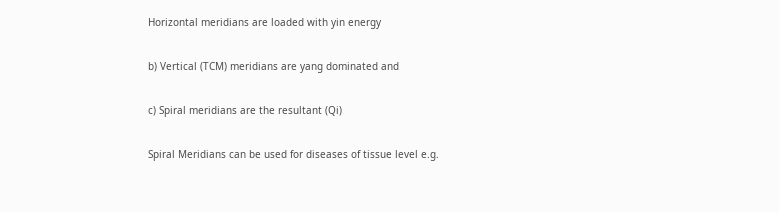Horizontal meridians are loaded with yin energy

b) Vertical (TCM) meridians are yang dominated and

c) Spiral meridians are the resultant (Qi)

Spiral Meridians can be used for diseases of tissue level e.g.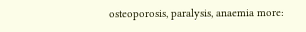osteoporosis, paralysis, anaemia more: